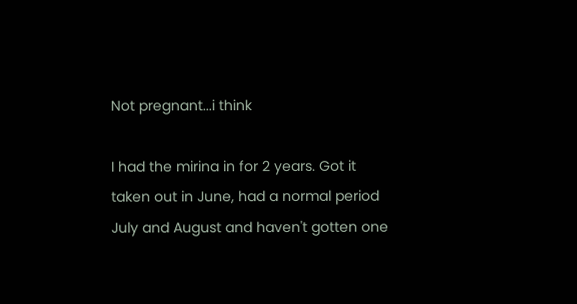Not pregnant...i think

I had the mirina in for 2 years. Got it taken out in June, had a normal period July and August and haven't gotten one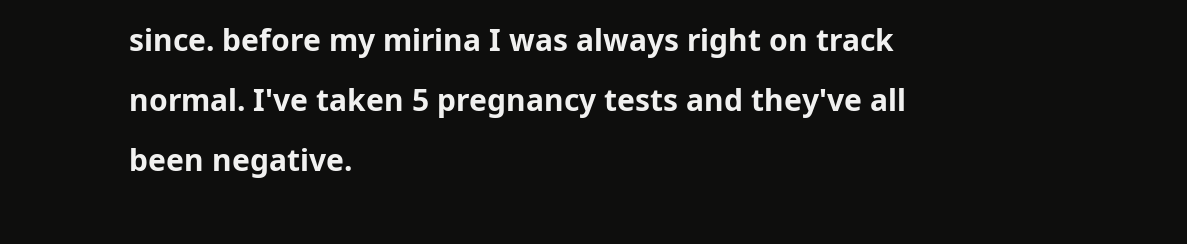since. before my mirina I was always right on track normal. I've taken 5 pregnancy tests and they've all been negative.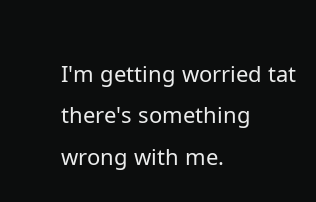I'm getting worried tat there's something wrong with me.